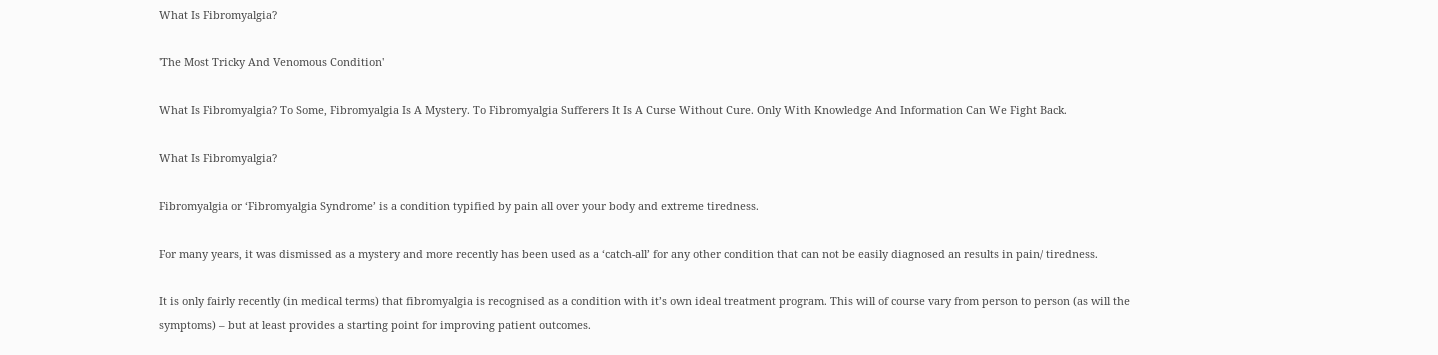What Is Fibromyalgia?

'The Most Tricky And Venomous Condition'

What Is Fibromyalgia? To Some, Fibromyalgia Is A Mystery. To Fibromyalgia Sufferers It Is A Curse Without Cure. Only With Knowledge And Information Can We Fight Back.

What Is Fibromyalgia?

Fibromyalgia or ‘Fibromyalgia Syndrome’ is a condition typified by pain all over your body and extreme tiredness.

For many years, it was dismissed as a mystery and more recently has been used as a ‘catch-all’ for any other condition that can not be easily diagnosed an results in pain/ tiredness.

It is only fairly recently (in medical terms) that fibromyalgia is recognised as a condition with it’s own ideal treatment program. This will of course vary from person to person (as will the symptoms) – but at least provides a starting point for improving patient outcomes.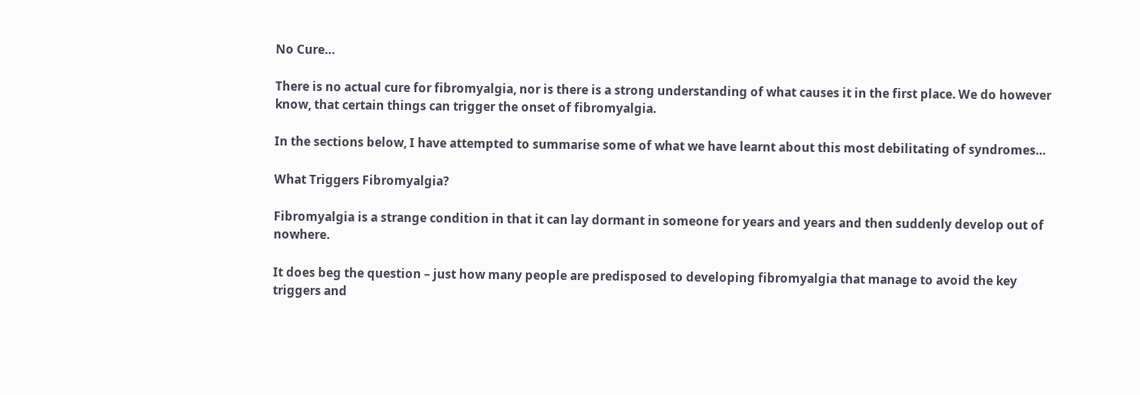No Cure…

There is no actual cure for fibromyalgia, nor is there is a strong understanding of what causes it in the first place. We do however know, that certain things can trigger the onset of fibromyalgia.

In the sections below, I have attempted to summarise some of what we have learnt about this most debilitating of syndromes…

What Triggers Fibromyalgia?

Fibromyalgia is a strange condition in that it can lay dormant in someone for years and years and then suddenly develop out of nowhere.

It does beg the question – just how many people are predisposed to developing fibromyalgia that manage to avoid the key triggers and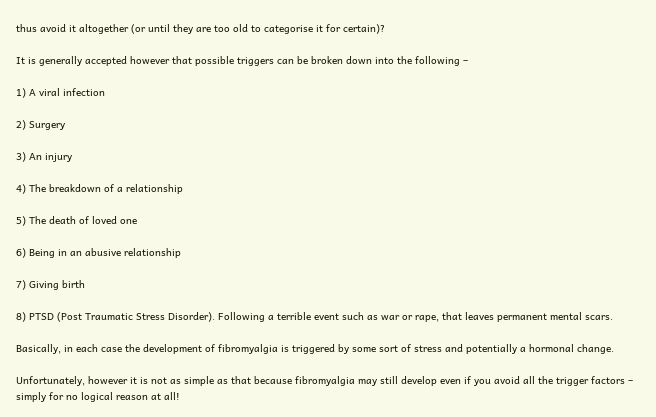thus avoid it altogether (or until they are too old to categorise it for certain)?

It is generally accepted however that possible triggers can be broken down into the following –

1) A viral infection

2) Surgery

3) An injury

4) The breakdown of a relationship

5) The death of loved one

6) Being in an abusive relationship

7) Giving birth

8) PTSD (Post Traumatic Stress Disorder). Following a terrible event such as war or rape, that leaves permanent mental scars.

Basically, in each case the development of fibromyalgia is triggered by some sort of stress and potentially a hormonal change.

Unfortunately, however it is not as simple as that because fibromyalgia may still develop even if you avoid all the trigger factors – simply for no logical reason at all!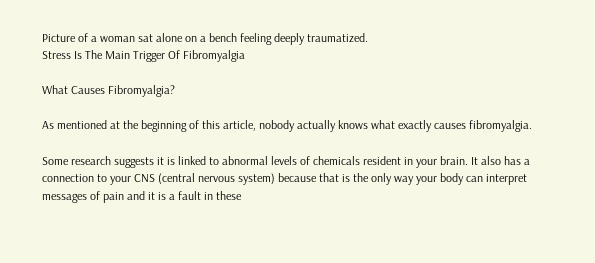Picture of a woman sat alone on a bench feeling deeply traumatized.
Stress Is The Main Trigger Of Fibromyalgia

What Causes Fibromyalgia?

As mentioned at the beginning of this article, nobody actually knows what exactly causes fibromyalgia.

Some research suggests it is linked to abnormal levels of chemicals resident in your brain. It also has a connection to your CNS (central nervous system) because that is the only way your body can interpret messages of pain and it is a fault in these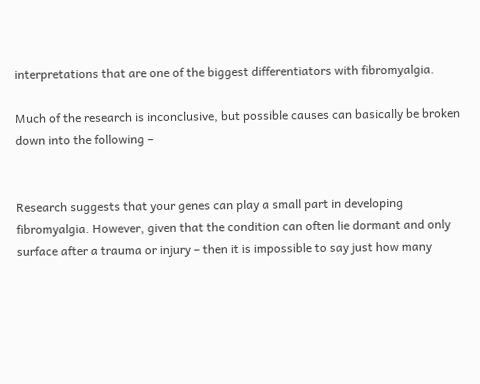interpretations that are one of the biggest differentiators with fibromyalgia.

Much of the research is inconclusive, but possible causes can basically be broken down into the following –


Research suggests that your genes can play a small part in developing fibromyalgia. However, given that the condition can often lie dormant and only surface after a trauma or injury – then it is impossible to say just how many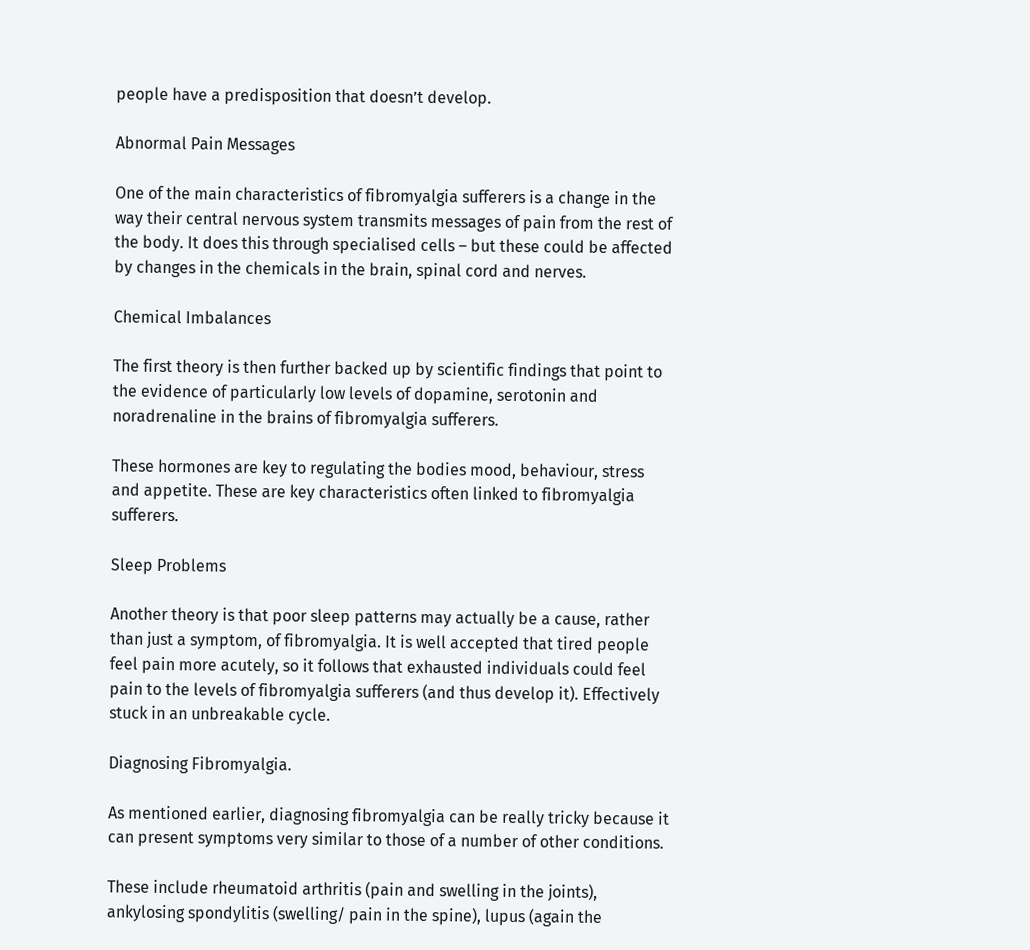people have a predisposition that doesn’t develop.

Abnormal Pain Messages

One of the main characteristics of fibromyalgia sufferers is a change in the way their central nervous system transmits messages of pain from the rest of the body. It does this through specialised cells – but these could be affected by changes in the chemicals in the brain, spinal cord and nerves.

Chemical Imbalances

The first theory is then further backed up by scientific findings that point to the evidence of particularly low levels of dopamine, serotonin and noradrenaline in the brains of fibromyalgia sufferers.

These hormones are key to regulating the bodies mood, behaviour, stress and appetite. These are key characteristics often linked to fibromyalgia sufferers.

Sleep Problems

Another theory is that poor sleep patterns may actually be a cause, rather than just a symptom, of fibromyalgia. It is well accepted that tired people feel pain more acutely, so it follows that exhausted individuals could feel pain to the levels of fibromyalgia sufferers (and thus develop it). Effectively stuck in an unbreakable cycle.

Diagnosing Fibromyalgia.

As mentioned earlier, diagnosing fibromyalgia can be really tricky because it can present symptoms very similar to those of a number of other conditions.

These include rheumatoid arthritis (pain and swelling in the joints), ankylosing spondylitis (swelling/ pain in the spine), lupus (again the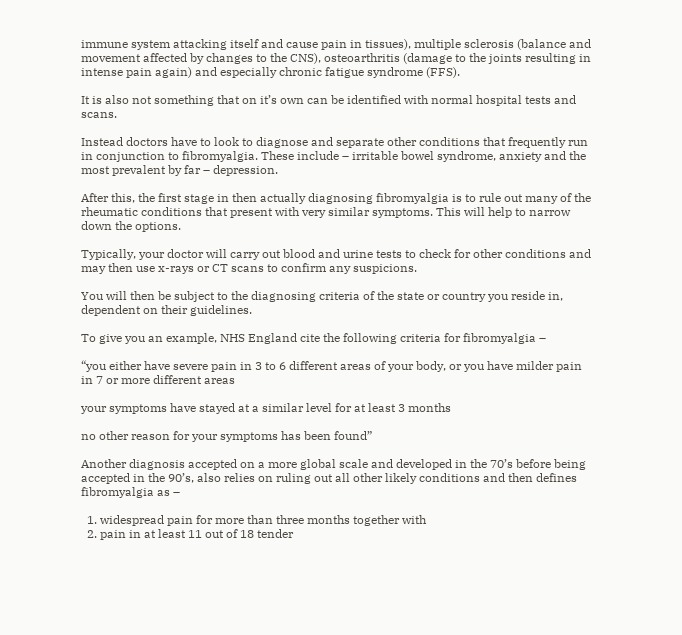immune system attacking itself and cause pain in tissues), multiple sclerosis (balance and movement affected by changes to the CNS), osteoarthritis (damage to the joints resulting in intense pain again) and especially chronic fatigue syndrome (FFS).

It is also not something that on it’s own can be identified with normal hospital tests and scans.

Instead doctors have to look to diagnose and separate other conditions that frequently run in conjunction to fibromyalgia. These include – irritable bowel syndrome, anxiety and the most prevalent by far – depression.

After this, the first stage in then actually diagnosing fibromyalgia is to rule out many of the rheumatic conditions that present with very similar symptoms. This will help to narrow down the options.

Typically, your doctor will carry out blood and urine tests to check for other conditions and may then use x-rays or CT scans to confirm any suspicions.

You will then be subject to the diagnosing criteria of the state or country you reside in, dependent on their guidelines.

To give you an example, NHS England cite the following criteria for fibromyalgia –

“you either have severe pain in 3 to 6 different areas of your body, or you have milder pain in 7 or more different areas

your symptoms have stayed at a similar level for at least 3 months

no other reason for your symptoms has been found”

Another diagnosis accepted on a more global scale and developed in the 70’s before being accepted in the 90’s, also relies on ruling out all other likely conditions and then defines fibromyalgia as –

  1. widespread pain for more than three months together with
  2. pain in at least 11 out of 18 tender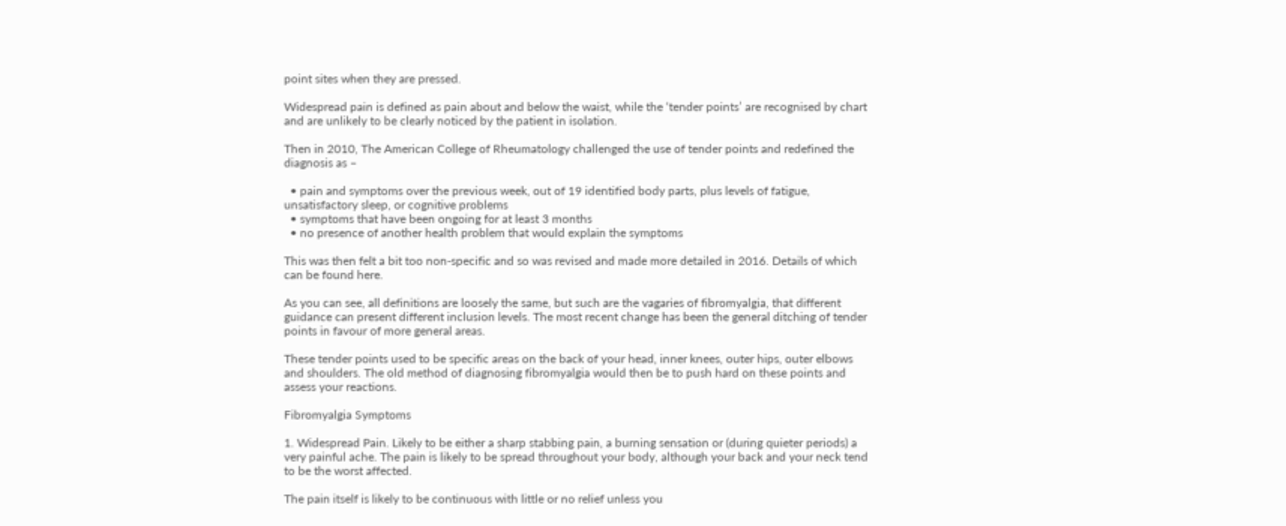point sites when they are pressed.

Widespread pain is defined as pain about and below the waist, while the ‘tender points’ are recognised by chart and are unlikely to be clearly noticed by the patient in isolation.

Then in 2010, The American College of Rheumatology challenged the use of tender points and redefined the diagnosis as –

  • pain and symptoms over the previous week, out of 19 identified body parts, plus levels of fatigue, unsatisfactory sleep, or cognitive problems
  • symptoms that have been ongoing for at least 3 months
  • no presence of another health problem that would explain the symptoms

This was then felt a bit too non-specific and so was revised and made more detailed in 2016. Details of which can be found here.

As you can see, all definitions are loosely the same, but such are the vagaries of fibromyalgia, that different guidance can present different inclusion levels. The most recent change has been the general ditching of tender points in favour of more general areas.

These tender points used to be specific areas on the back of your head, inner knees, outer hips, outer elbows and shoulders. The old method of diagnosing fibromyalgia would then be to push hard on these points and assess your reactions.

Fibromyalgia Symptoms

1. Widespread Pain. Likely to be either a sharp stabbing pain, a burning sensation or (during quieter periods) a very painful ache. The pain is likely to be spread throughout your body, although your back and your neck tend to be the worst affected.

The pain itself is likely to be continuous with little or no relief unless you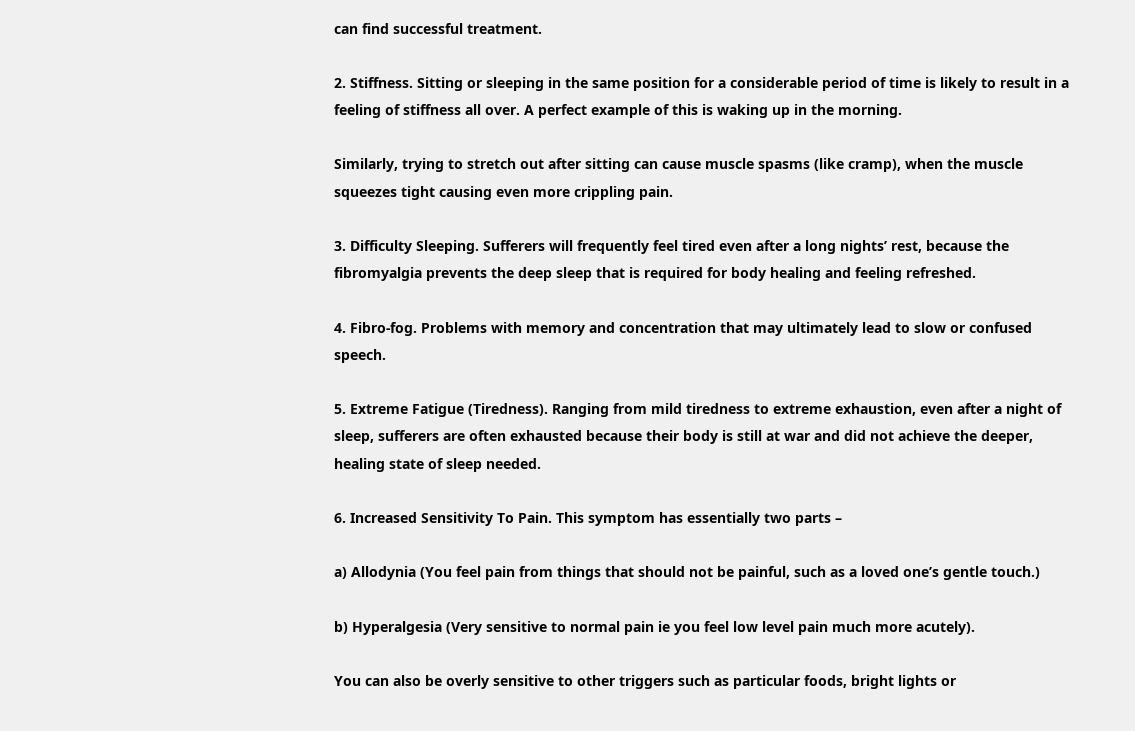can find successful treatment.

2. Stiffness. Sitting or sleeping in the same position for a considerable period of time is likely to result in a feeling of stiffness all over. A perfect example of this is waking up in the morning.

Similarly, trying to stretch out after sitting can cause muscle spasms (like cramp), when the muscle squeezes tight causing even more crippling pain.

3. Difficulty Sleeping. Sufferers will frequently feel tired even after a long nights’ rest, because the fibromyalgia prevents the deep sleep that is required for body healing and feeling refreshed.

4. Fibro-fog. Problems with memory and concentration that may ultimately lead to slow or confused speech.

5. Extreme Fatigue (Tiredness). Ranging from mild tiredness to extreme exhaustion, even after a night of sleep, sufferers are often exhausted because their body is still at war and did not achieve the deeper, healing state of sleep needed.

6. Increased Sensitivity To Pain. This symptom has essentially two parts –

a) Allodynia (You feel pain from things that should not be painful, such as a loved one’s gentle touch.)

b) Hyperalgesia (Very sensitive to normal pain ie you feel low level pain much more acutely).

You can also be overly sensitive to other triggers such as particular foods, bright lights or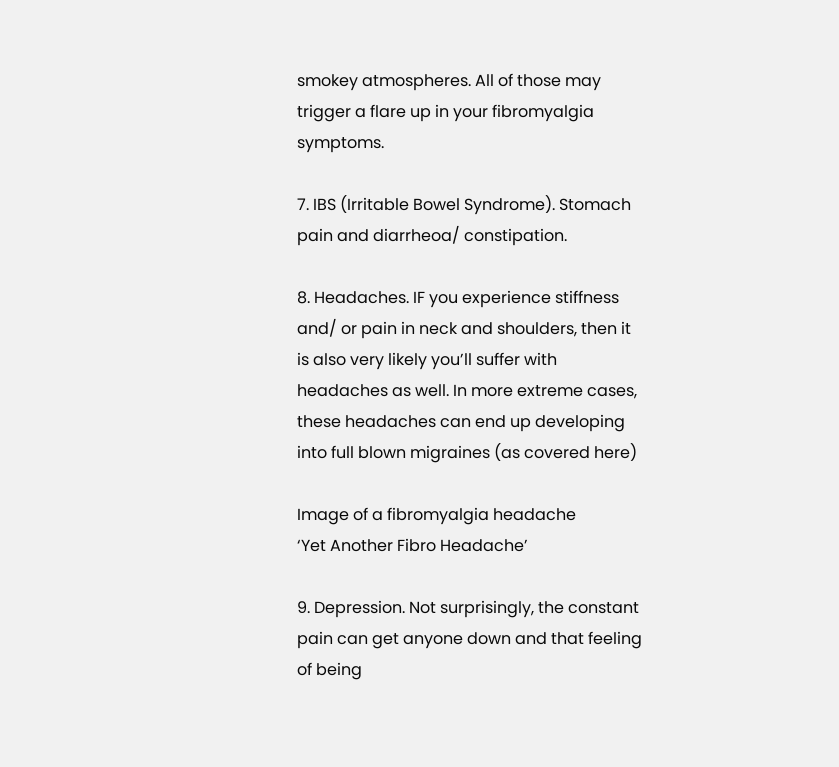smokey atmospheres. All of those may trigger a flare up in your fibromyalgia symptoms.

7. IBS (Irritable Bowel Syndrome). Stomach pain and diarrheoa/ constipation.

8. Headaches. IF you experience stiffness and/ or pain in neck and shoulders, then it is also very likely you’ll suffer with headaches as well. In more extreme cases, these headaches can end up developing into full blown migraines (as covered here)

Image of a fibromyalgia headache
‘Yet Another Fibro Headache’

9. Depression. Not surprisingly, the constant pain can get anyone down and that feeling of being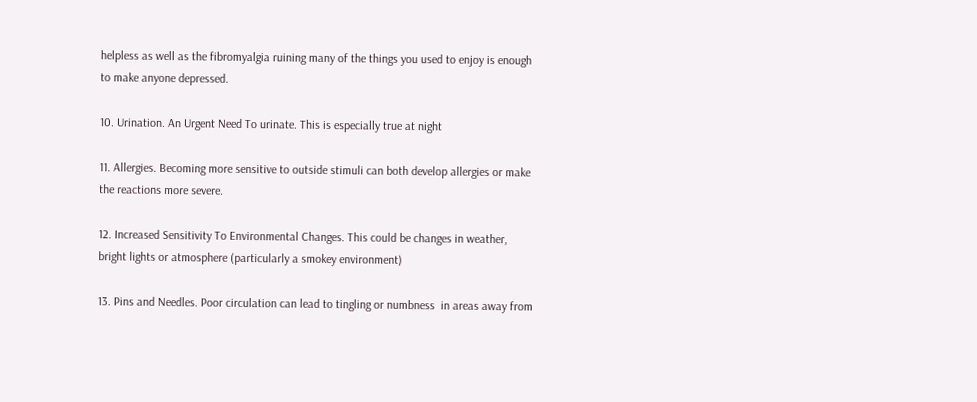helpless as well as the fibromyalgia ruining many of the things you used to enjoy is enough to make anyone depressed.

10. Urination. An Urgent Need To urinate. This is especially true at night

11. Allergies. Becoming more sensitive to outside stimuli can both develop allergies or make the reactions more severe.

12. Increased Sensitivity To Environmental Changes. This could be changes in weather, bright lights or atmosphere (particularly a smokey environment)

13. Pins and Needles. Poor circulation can lead to tingling or numbness  in areas away from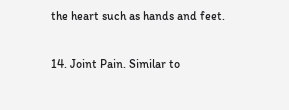the heart such as hands and feet.

14. Joint Pain. Similar to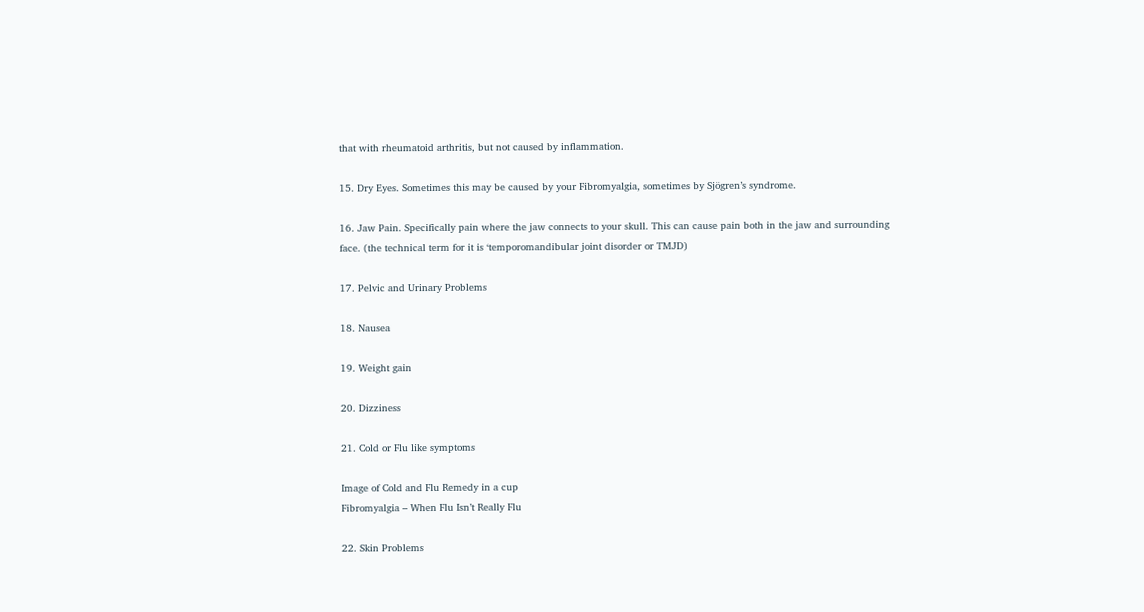that with rheumatoid arthritis, but not caused by inflammation.

15. Dry Eyes. Sometimes this may be caused by your Fibromyalgia, sometimes by Sjögren’s syndrome.

16. Jaw Pain. Specifically pain where the jaw connects to your skull. This can cause pain both in the jaw and surrounding face. (the technical term for it is ‘temporomandibular joint disorder or TMJD)

17. Pelvic and Urinary Problems

18. Nausea

19. Weight gain

20. Dizziness

21. Cold or Flu like symptoms

Image of Cold and Flu Remedy in a cup
Fibromyalgia – When Flu Isn’t Really Flu

22. Skin Problems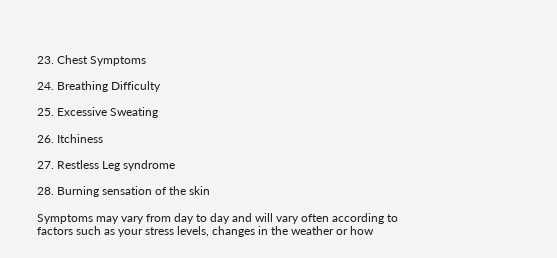23. Chest Symptoms

24. Breathing Difficulty

25. Excessive Sweating

26. Itchiness

27. Restless Leg syndrome

28. Burning sensation of the skin

Symptoms may vary from day to day and will vary often according to factors such as your stress levels, changes in the weather or how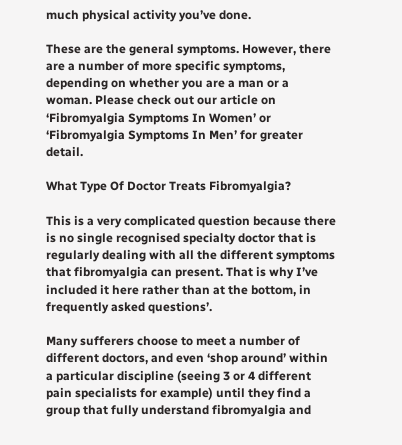much physical activity you’ve done.

These are the general symptoms. However, there are a number of more specific symptoms, depending on whether you are a man or a woman. Please check out our article on ‘Fibromyalgia Symptoms In Women’ or ‘Fibromyalgia Symptoms In Men’ for greater detail.

What Type Of Doctor Treats Fibromyalgia?

This is a very complicated question because there is no single recognised specialty doctor that is regularly dealing with all the different symptoms that fibromyalgia can present. That is why I’ve included it here rather than at the bottom, in frequently asked questions’.

Many sufferers choose to meet a number of different doctors, and even ‘shop around’ within a particular discipline (seeing 3 or 4 different pain specialists for example) until they find a group that fully understand fibromyalgia and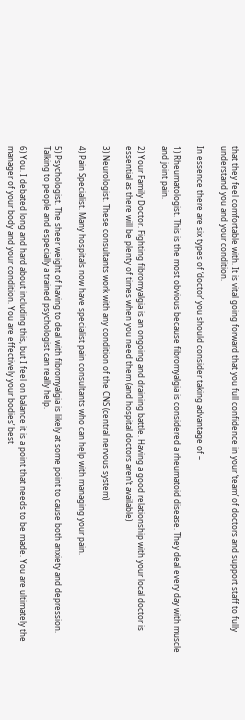that they feel comfortable with. It is vital going forward that you full confidence in your ‘team’ of doctors and support staff to fully understand you and your condition.

In essence there are six types of ‘doctor’ you should consider taking advantage of –

1) Rheumatologist. This is the most obvious because fibromyalgia is considered a rheumatoid disease. They deal every day with muscle and joint pain.

2) Your Family Doctor. Fighting fibromyalgia is an ongoing and draining battle. Having a good relationship with your local doctor is essential as there will be plenty of times when you need them (and hospital doctors aren’t available)

3) Neurologist. These consultants work with any condition of the CNS (central nervous system)

4) Pain Specialist. Many hospitals now have specialist pain consultants who can help with managing your pain.

5) Psychologist. The sheer weight of having to deal with fibromyalgia is likely at some point to cause both anxiety and depression. Talking to people and especially a trained psychologist can really help.

6) You. I debated long and hard about including this, but I feel on balance it is a point that needs to be made. You are ultimately the manager of your body and your condition. You are effectively your bodies’ best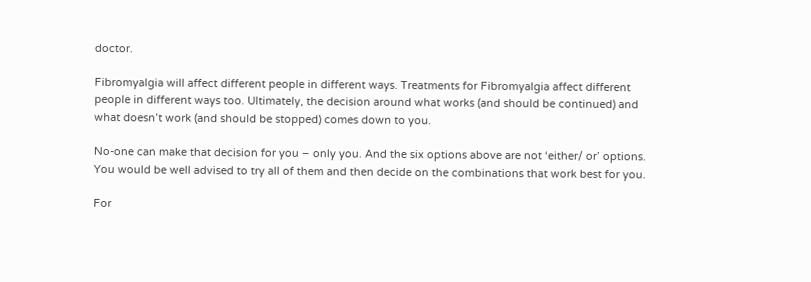doctor.

Fibromyalgia will affect different people in different ways. Treatments for Fibromyalgia affect different people in different ways too. Ultimately, the decision around what works (and should be continued) and what doesn’t work (and should be stopped) comes down to you.

No-one can make that decision for you – only you. And the six options above are not ‘either/ or’ options. You would be well advised to try all of them and then decide on the combinations that work best for you.

For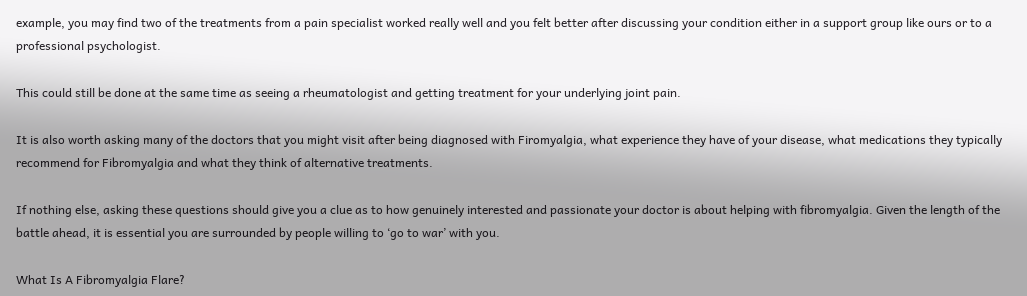example, you may find two of the treatments from a pain specialist worked really well and you felt better after discussing your condition either in a support group like ours or to a professional psychologist.

This could still be done at the same time as seeing a rheumatologist and getting treatment for your underlying joint pain.

It is also worth asking many of the doctors that you might visit after being diagnosed with Firomyalgia, what experience they have of your disease, what medications they typically recommend for Fibromyalgia and what they think of alternative treatments.

If nothing else, asking these questions should give you a clue as to how genuinely interested and passionate your doctor is about helping with fibromyalgia. Given the length of the battle ahead, it is essential you are surrounded by people willing to ‘go to war’ with you.

What Is A Fibromyalgia Flare?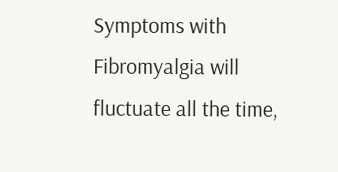Symptoms with Fibromyalgia will fluctuate all the time,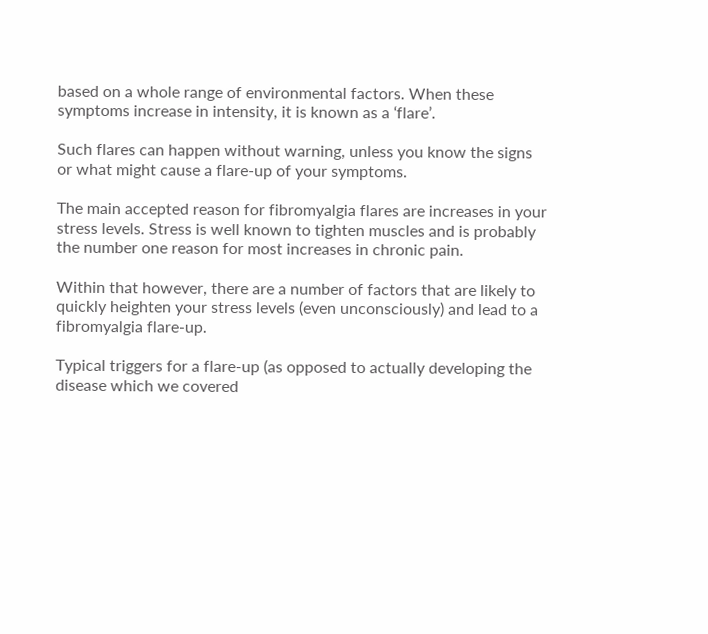based on a whole range of environmental factors. When these symptoms increase in intensity, it is known as a ‘flare’.

Such flares can happen without warning, unless you know the signs or what might cause a flare-up of your symptoms.

The main accepted reason for fibromyalgia flares are increases in your stress levels. Stress is well known to tighten muscles and is probably the number one reason for most increases in chronic pain.

Within that however, there are a number of factors that are likely to quickly heighten your stress levels (even unconsciously) and lead to a fibromyalgia flare-up.

Typical triggers for a flare-up (as opposed to actually developing the disease which we covered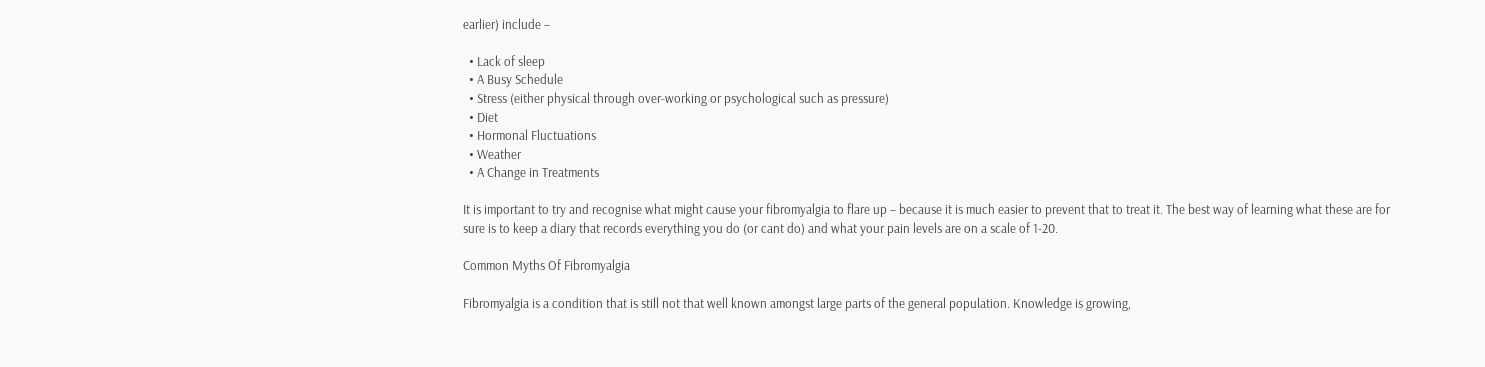earlier) include –

  • Lack of sleep
  • A Busy Schedule
  • Stress (either physical through over-working or psychological such as pressure)
  • Diet
  • Hormonal Fluctuations
  • Weather
  • A Change in Treatments

It is important to try and recognise what might cause your fibromyalgia to flare up – because it is much easier to prevent that to treat it. The best way of learning what these are for sure is to keep a diary that records everything you do (or cant do) and what your pain levels are on a scale of 1-20.

Common Myths Of Fibromyalgia

Fibromyalgia is a condition that is still not that well known amongst large parts of the general population. Knowledge is growing,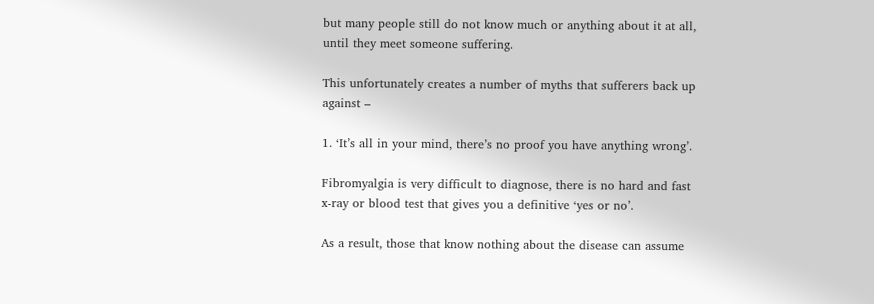but many people still do not know much or anything about it at all, until they meet someone suffering.

This unfortunately creates a number of myths that sufferers back up against –

1. ‘It’s all in your mind, there’s no proof you have anything wrong’.

Fibromyalgia is very difficult to diagnose, there is no hard and fast x-ray or blood test that gives you a definitive ‘yes or no’.

As a result, those that know nothing about the disease can assume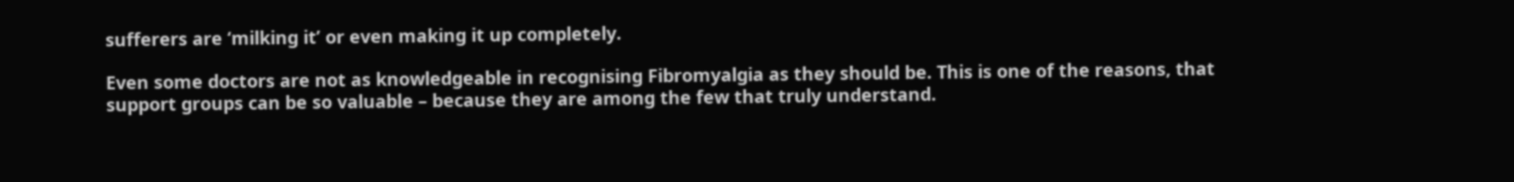sufferers are ‘milking it’ or even making it up completely.

Even some doctors are not as knowledgeable in recognising Fibromyalgia as they should be. This is one of the reasons, that support groups can be so valuable – because they are among the few that truly understand.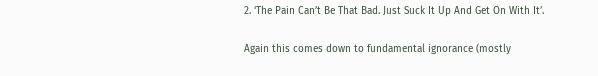2. ‘The Pain Can’t Be That Bad. Just Suck It Up And Get On With It’.

Again this comes down to fundamental ignorance (mostly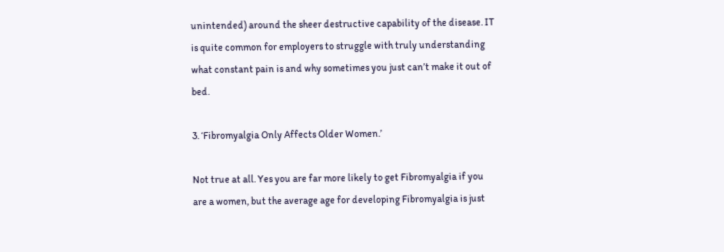unintended) around the sheer destructive capability of the disease. IT is quite common for employers to struggle with truly understanding what constant pain is and why sometimes you just can’t make it out of bed.

3. ‘Fibromyalgia Only Affects Older Women.’

Not true at all. Yes you are far more likely to get Fibromyalgia if you are a women, but the average age for developing Fibromyalgia is just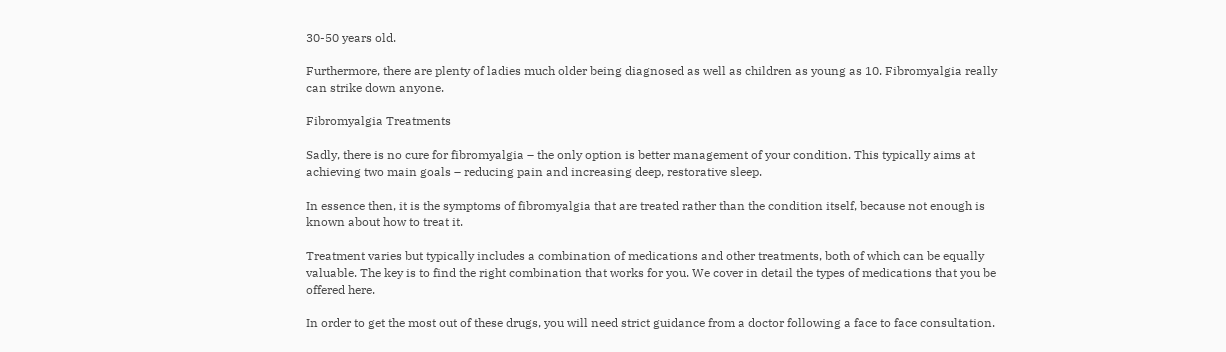30-50 years old.

Furthermore, there are plenty of ladies much older being diagnosed as well as children as young as 10. Fibromyalgia really can strike down anyone.

Fibromyalgia Treatments

Sadly, there is no cure for fibromyalgia – the only option is better management of your condition. This typically aims at achieving two main goals – reducing pain and increasing deep, restorative sleep.

In essence then, it is the symptoms of fibromyalgia that are treated rather than the condition itself, because not enough is known about how to treat it.

Treatment varies but typically includes a combination of medications and other treatments, both of which can be equally valuable. The key is to find the right combination that works for you. We cover in detail the types of medications that you be offered here.

In order to get the most out of these drugs, you will need strict guidance from a doctor following a face to face consultation.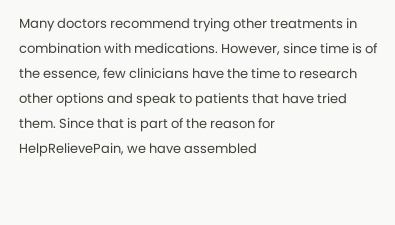Many doctors recommend trying other treatments in combination with medications. However, since time is of the essence, few clinicians have the time to research other options and speak to patients that have tried them. Since that is part of the reason for HelpRelievePain, we have assembled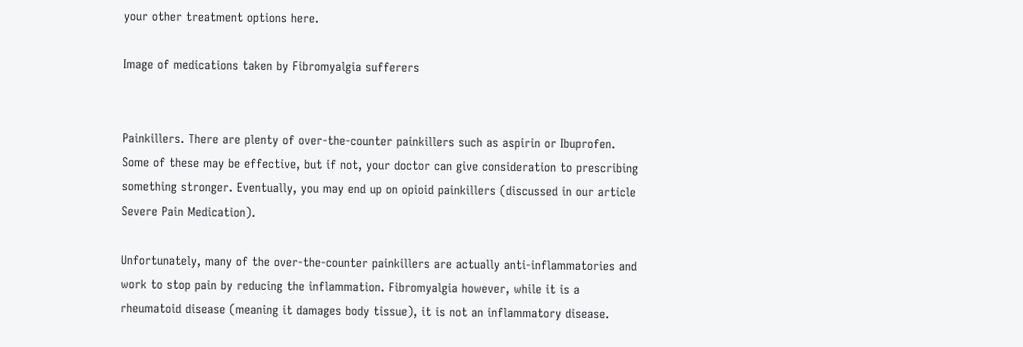your other treatment options here.

Image of medications taken by Fibromyalgia sufferers


Painkillers. There are plenty of over-the-counter painkillers such as aspirin or Ibuprofen. Some of these may be effective, but if not, your doctor can give consideration to prescribing something stronger. Eventually, you may end up on opioid painkillers (discussed in our article Severe Pain Medication).

Unfortunately, many of the over-the-counter painkillers are actually anti-inflammatories and work to stop pain by reducing the inflammation. Fibromyalgia however, while it is a rheumatoid disease (meaning it damages body tissue), it is not an inflammatory disease.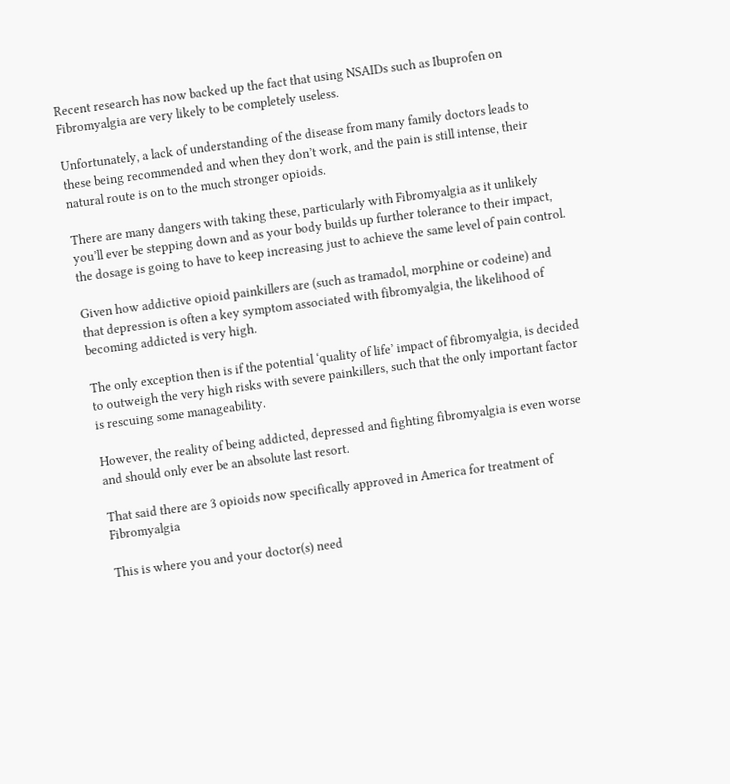Recent research has now backed up the fact that using NSAIDs such as Ibuprofen on Fibromyalgia are very likely to be completely useless.

Unfortunately, a lack of understanding of the disease from many family doctors leads to these being recommended and when they don’t work, and the pain is still intense, their natural route is on to the much stronger opioids.

There are many dangers with taking these, particularly with Fibromyalgia as it unlikely you’ll ever be stepping down and as your body builds up further tolerance to their impact, the dosage is going to have to keep increasing just to achieve the same level of pain control.

Given how addictive opioid painkillers are (such as tramadol, morphine or codeine) and that depression is often a key symptom associated with fibromyalgia, the likelihood of becoming addicted is very high.

The only exception then is if the potential ‘quality of life’ impact of fibromyalgia, is decided to outweigh the very high risks with severe painkillers, such that the only important factor is rescuing some manageability.

However, the reality of being addicted, depressed and fighting fibromyalgia is even worse and should only ever be an absolute last resort.

That said there are 3 opioids now specifically approved in America for treatment of Fibromyalgia

This is where you and your doctor(s) need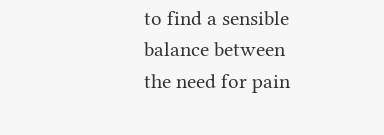to find a sensible balance between the need for pain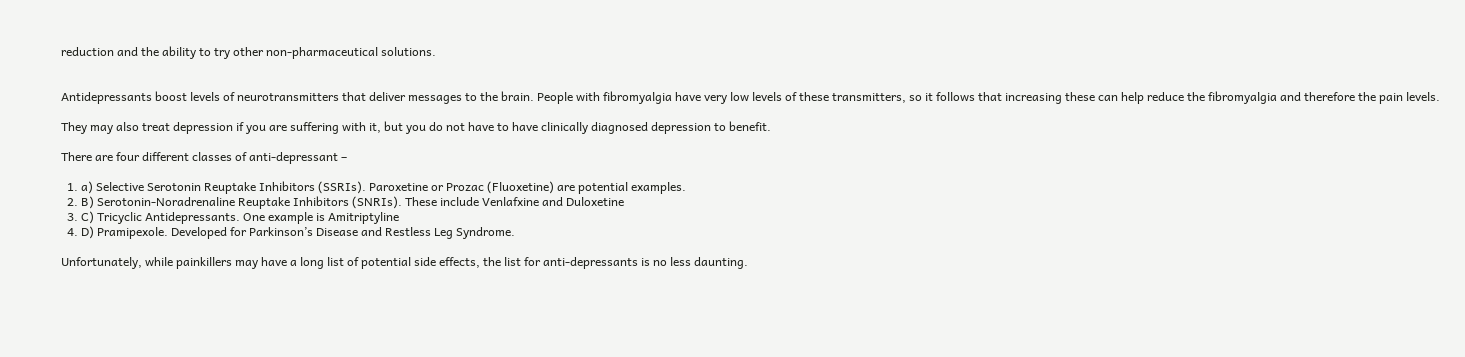reduction and the ability to try other non-pharmaceutical solutions.


Antidepressants boost levels of neurotransmitters that deliver messages to the brain. People with fibromyalgia have very low levels of these transmitters, so it follows that increasing these can help reduce the fibromyalgia and therefore the pain levels.

They may also treat depression if you are suffering with it, but you do not have to have clinically diagnosed depression to benefit.

There are four different classes of anti-depressant –

  1. a) Selective Serotonin Reuptake Inhibitors (SSRIs). Paroxetine or Prozac (Fluoxetine) are potential examples.
  2. B) Serotonin-Noradrenaline Reuptake Inhibitors (SNRIs). These include Venlafxine and Duloxetine
  3. C) Tricyclic Antidepressants. One example is Amitriptyline
  4. D) Pramipexole. Developed for Parkinson’s Disease and Restless Leg Syndrome.

Unfortunately, while painkillers may have a long list of potential side effects, the list for anti-depressants is no less daunting.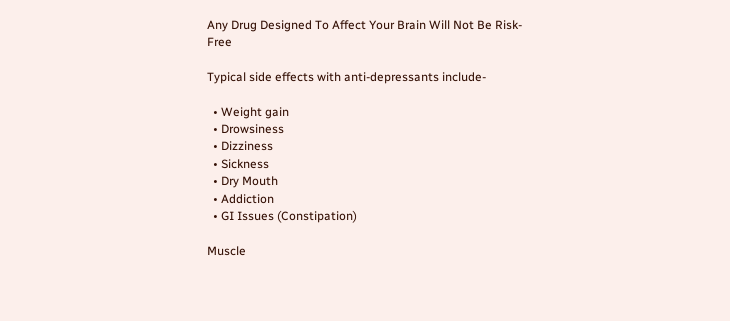Any Drug Designed To Affect Your Brain Will Not Be Risk-Free

Typical side effects with anti-depressants include-

  • Weight gain
  • Drowsiness
  • Dizziness
  • Sickness
  • Dry Mouth
  • Addiction
  • GI Issues (Constipation)

Muscle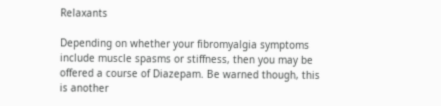Relaxants

Depending on whether your fibromyalgia symptoms include muscle spasms or stiffness, then you may be offered a course of Diazepam. Be warned though, this is another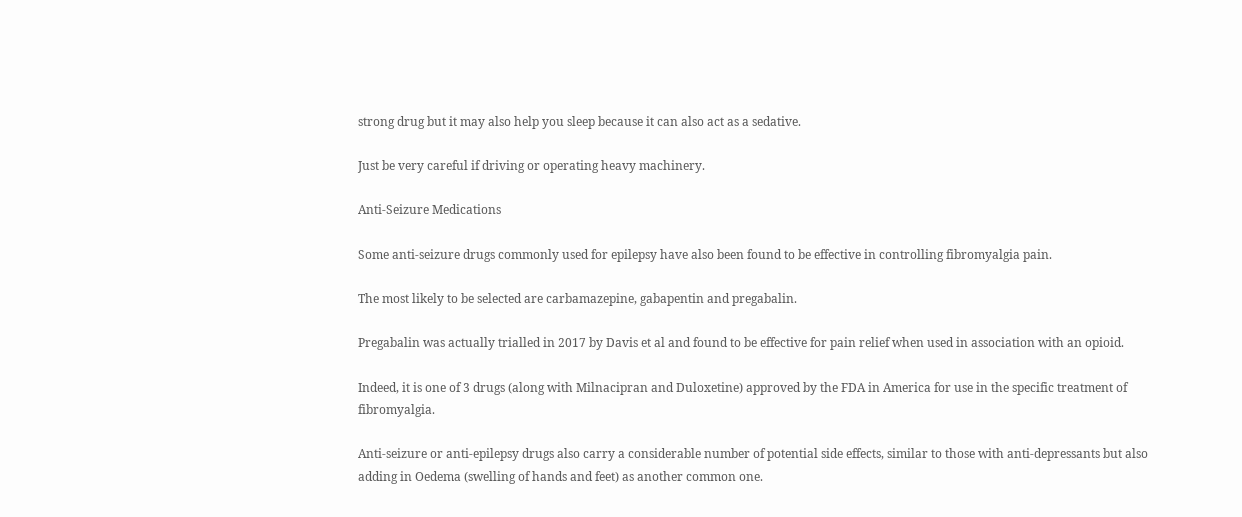strong drug but it may also help you sleep because it can also act as a sedative.

Just be very careful if driving or operating heavy machinery.

Anti-Seizure Medications

Some anti-seizure drugs commonly used for epilepsy have also been found to be effective in controlling fibromyalgia pain.

The most likely to be selected are carbamazepine, gabapentin and pregabalin.

Pregabalin was actually trialled in 2017 by Davis et al and found to be effective for pain relief when used in association with an opioid.

Indeed, it is one of 3 drugs (along with Milnacipran and Duloxetine) approved by the FDA in America for use in the specific treatment of fibromyalgia.

Anti-seizure or anti-epilepsy drugs also carry a considerable number of potential side effects, similar to those with anti-depressants but also adding in Oedema (swelling of hands and feet) as another common one.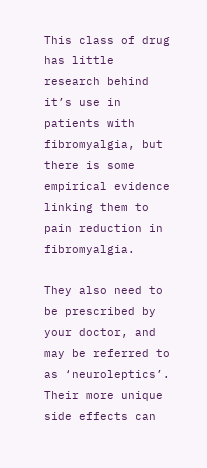This class of drug has little research behind it’s use in patients with fibromyalgia, but there is some empirical evidence linking them to pain reduction in fibromyalgia.

They also need to be prescribed by your doctor, and may be referred to as ‘neuroleptics’. Their more unique side effects can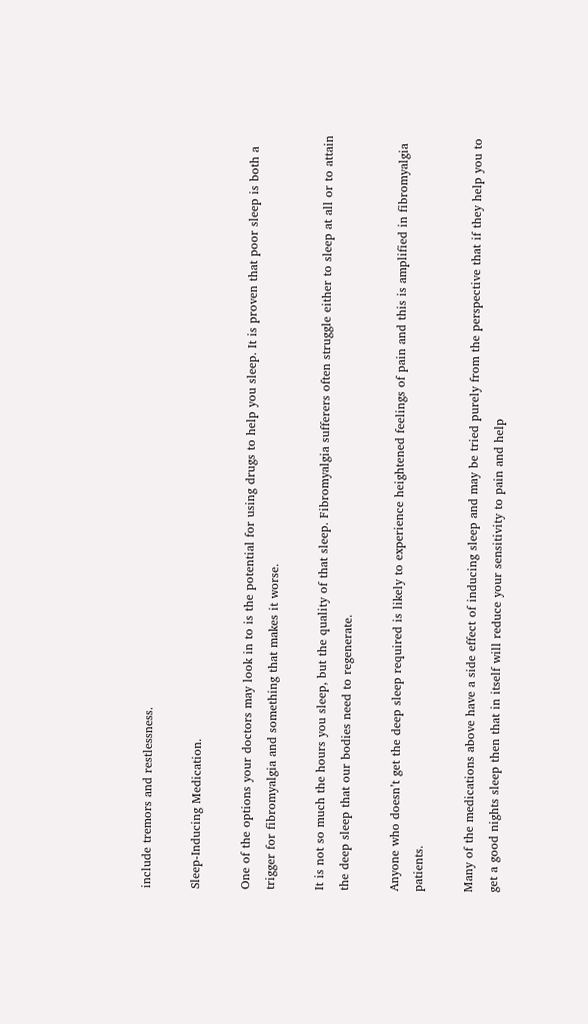include tremors and restlessness.

Sleep-Inducing Medication.

One of the options your doctors may look in to is the potential for using drugs to help you sleep. It is proven that poor sleep is both a trigger for fibromyalgia and something that makes it worse.

It is not so much the hours you sleep, but the quality of that sleep. Fibromyalgia sufferers often struggle either to sleep at all or to attain the deep sleep that our bodies need to regenerate.

Anyone who doesn’t get the deep sleep required is likely to experience heightened feelings of pain and this is amplified in fibromyalgia patients.

Many of the medications above have a side effect of inducing sleep and may be tried purely from the perspective that if they help you to get a good nights sleep then that in itself will reduce your sensitivity to pain and help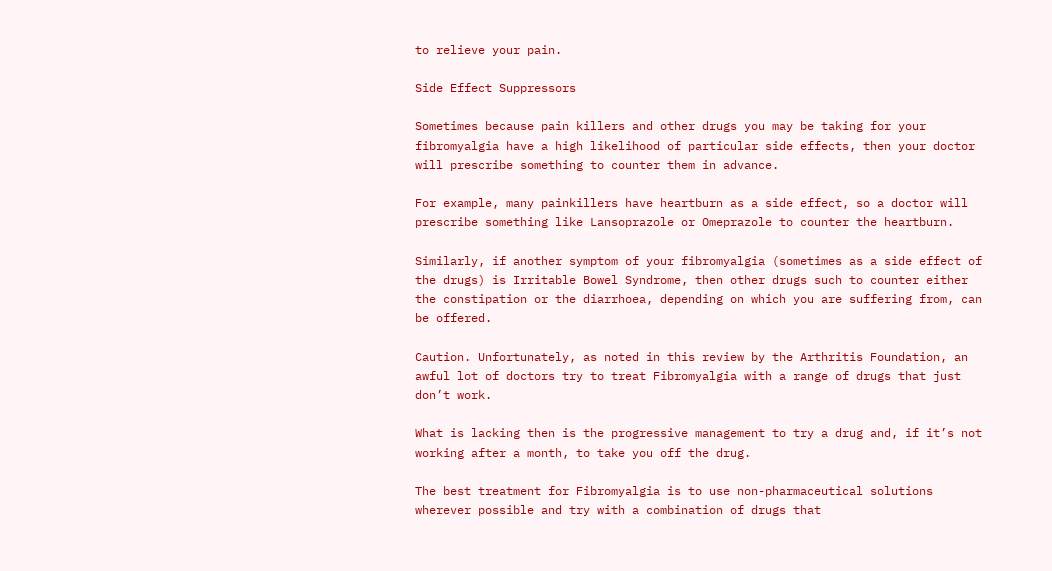to relieve your pain.

Side Effect Suppressors

Sometimes because pain killers and other drugs you may be taking for your fibromyalgia have a high likelihood of particular side effects, then your doctor will prescribe something to counter them in advance.

For example, many painkillers have heartburn as a side effect, so a doctor will prescribe something like Lansoprazole or Omeprazole to counter the heartburn.

Similarly, if another symptom of your fibromyalgia (sometimes as a side effect of the drugs) is Irritable Bowel Syndrome, then other drugs such to counter either the constipation or the diarrhoea, depending on which you are suffering from, can be offered.

Caution. Unfortunately, as noted in this review by the Arthritis Foundation, an awful lot of doctors try to treat Fibromyalgia with a range of drugs that just don’t work.

What is lacking then is the progressive management to try a drug and, if it’s not working after a month, to take you off the drug.

The best treatment for Fibromyalgia is to use non-pharmaceutical solutions wherever possible and try with a combination of drugs that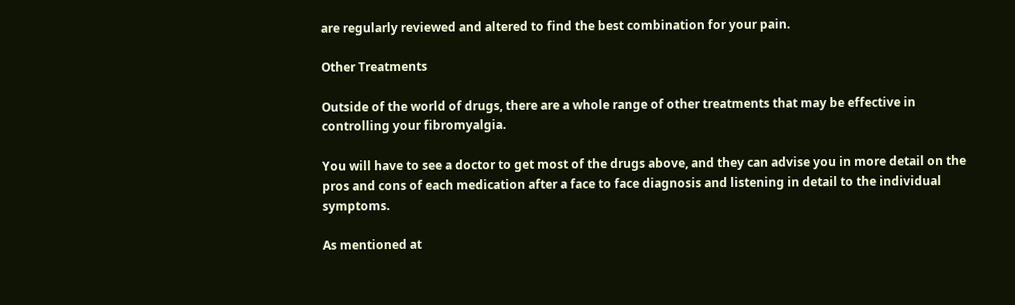are regularly reviewed and altered to find the best combination for your pain.

Other Treatments

Outside of the world of drugs, there are a whole range of other treatments that may be effective in controlling your fibromyalgia.

You will have to see a doctor to get most of the drugs above, and they can advise you in more detail on the pros and cons of each medication after a face to face diagnosis and listening in detail to the individual symptoms.

As mentioned at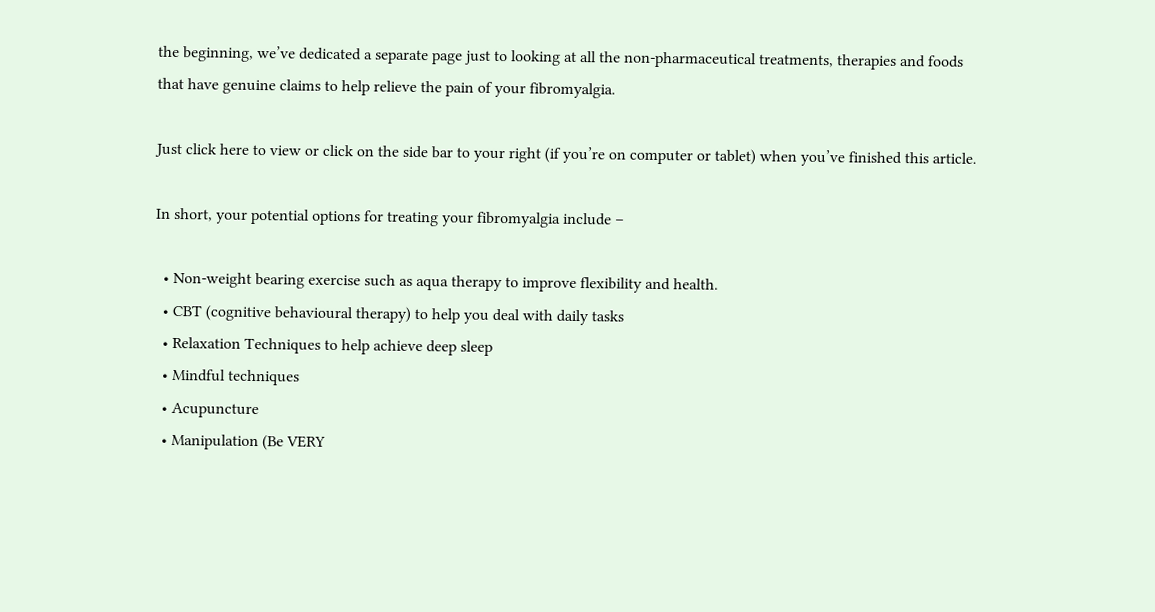the beginning, we’ve dedicated a separate page just to looking at all the non-pharmaceutical treatments, therapies and foods that have genuine claims to help relieve the pain of your fibromyalgia.

Just click here to view or click on the side bar to your right (if you’re on computer or tablet) when you’ve finished this article.

In short, your potential options for treating your fibromyalgia include –

  • Non-weight bearing exercise such as aqua therapy to improve flexibility and health.
  • CBT (cognitive behavioural therapy) to help you deal with daily tasks
  • Relaxation Techniques to help achieve deep sleep
  • Mindful techniques
  • Acupuncture
  • Manipulation (Be VERY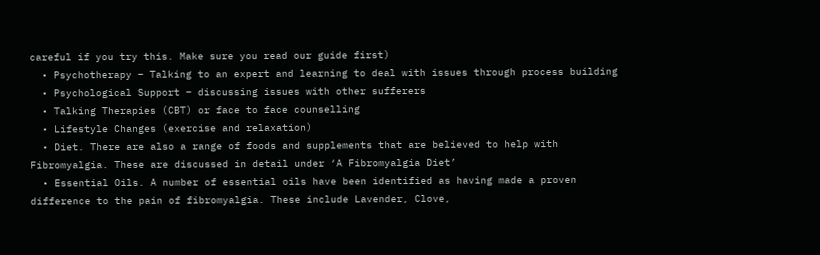careful if you try this. Make sure you read our guide first)
  • Psychotherapy – Talking to an expert and learning to deal with issues through process building
  • Psychological Support – discussing issues with other sufferers
  • Talking Therapies (CBT) or face to face counselling
  • Lifestyle Changes (exercise and relaxation)
  • Diet. There are also a range of foods and supplements that are believed to help with Fibromyalgia. These are discussed in detail under ‘A Fibromyalgia Diet’
  • Essential Oils. A number of essential oils have been identified as having made a proven difference to the pain of fibromyalgia. These include Lavender, Clove,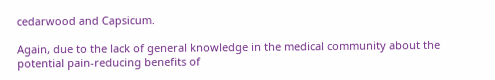cedarwood and Capsicum.

Again, due to the lack of general knowledge in the medical community about the potential pain-reducing benefits of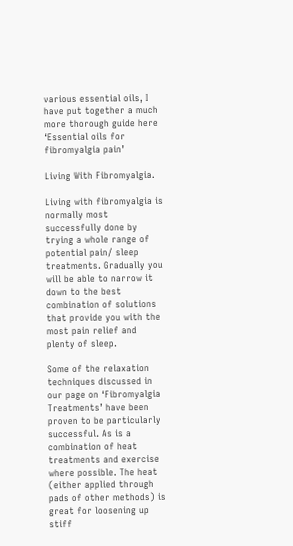various essential oils, I have put together a much more thorough guide here ‘Essential oils for fibromyalgia pain’

Living With Fibromyalgia.

Living with fibromyalgia is normally most successfully done by trying a whole range of potential pain/ sleep treatments. Gradually you will be able to narrow it down to the best combination of solutions that provide you with the most pain relief and plenty of sleep.

Some of the relaxation techniques discussed in our page on ‘Fibromyalgia Treatments’ have been proven to be particularly successful. As is a combination of heat treatments and exercise where possible. The heat (either applied through pads of other methods) is great for loosening up stiff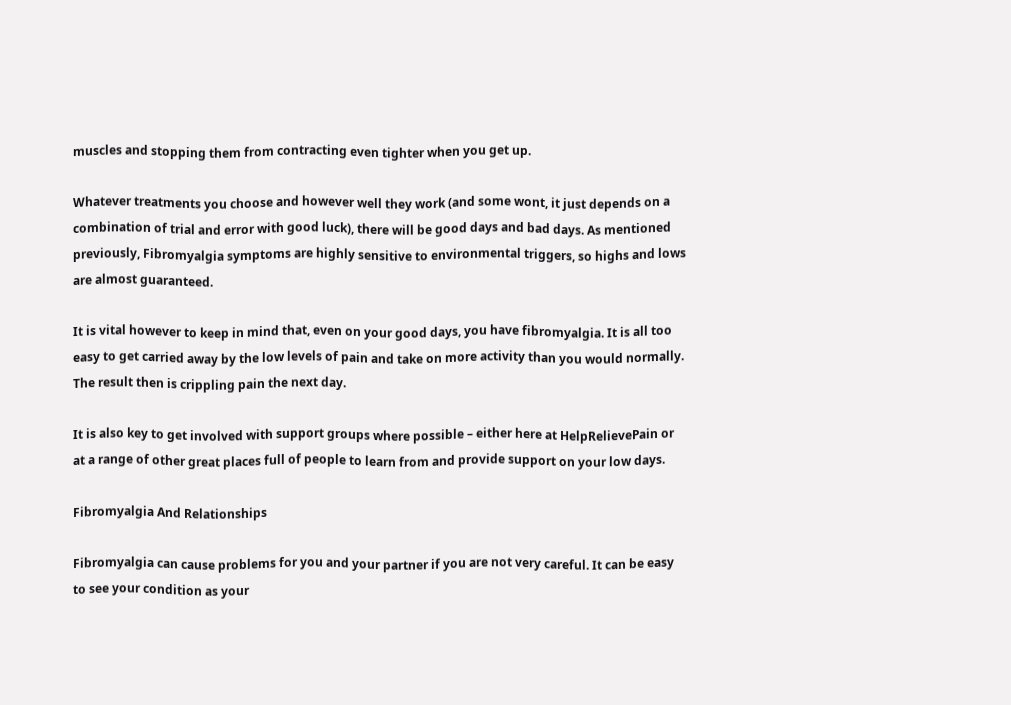muscles and stopping them from contracting even tighter when you get up.

Whatever treatments you choose and however well they work (and some wont, it just depends on a combination of trial and error with good luck), there will be good days and bad days. As mentioned previously, Fibromyalgia symptoms are highly sensitive to environmental triggers, so highs and lows are almost guaranteed.

It is vital however to keep in mind that, even on your good days, you have fibromyalgia. It is all too easy to get carried away by the low levels of pain and take on more activity than you would normally. The result then is crippling pain the next day.

It is also key to get involved with support groups where possible – either here at HelpRelievePain or at a range of other great places full of people to learn from and provide support on your low days.

Fibromyalgia And Relationships

Fibromyalgia can cause problems for you and your partner if you are not very careful. It can be easy to see your condition as your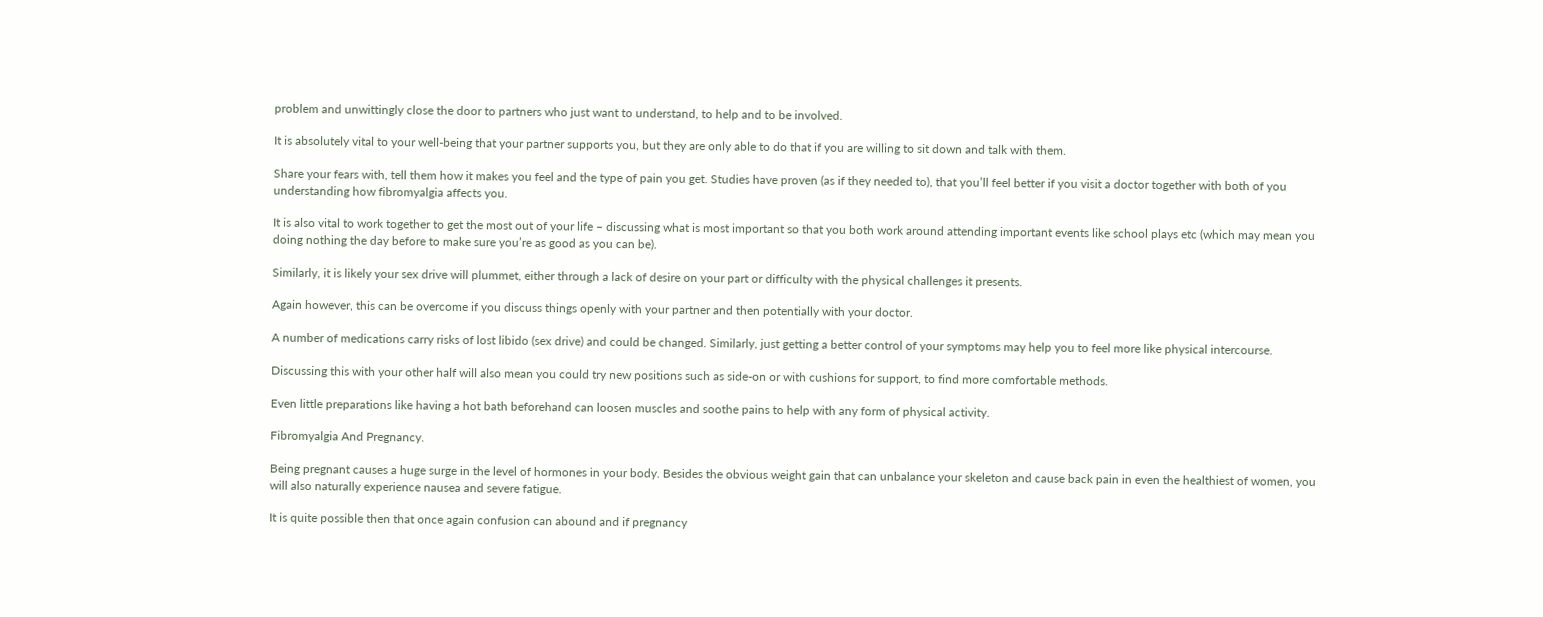problem and unwittingly close the door to partners who just want to understand, to help and to be involved.

It is absolutely vital to your well-being that your partner supports you, but they are only able to do that if you are willing to sit down and talk with them.

Share your fears with, tell them how it makes you feel and the type of pain you get. Studies have proven (as if they needed to), that you’ll feel better if you visit a doctor together with both of you understanding how fibromyalgia affects you.

It is also vital to work together to get the most out of your life – discussing what is most important so that you both work around attending important events like school plays etc (which may mean you doing nothing the day before to make sure you’re as good as you can be).

Similarly, it is likely your sex drive will plummet, either through a lack of desire on your part or difficulty with the physical challenges it presents.

Again however, this can be overcome if you discuss things openly with your partner and then potentially with your doctor.

A number of medications carry risks of lost libido (sex drive) and could be changed. Similarly, just getting a better control of your symptoms may help you to feel more like physical intercourse.

Discussing this with your other half will also mean you could try new positions such as side-on or with cushions for support, to find more comfortable methods.

Even little preparations like having a hot bath beforehand can loosen muscles and soothe pains to help with any form of physical activity.

Fibromyalgia And Pregnancy.

Being pregnant causes a huge surge in the level of hormones in your body. Besides the obvious weight gain that can unbalance your skeleton and cause back pain in even the healthiest of women, you will also naturally experience nausea and severe fatigue.

It is quite possible then that once again confusion can abound and if pregnancy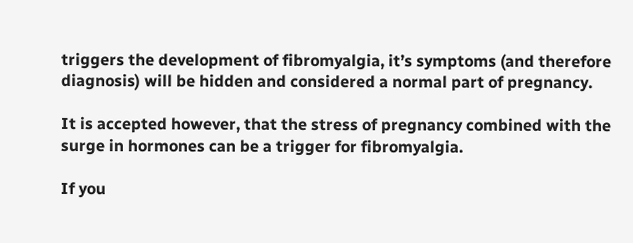triggers the development of fibromyalgia, it’s symptoms (and therefore diagnosis) will be hidden and considered a normal part of pregnancy.

It is accepted however, that the stress of pregnancy combined with the surge in hormones can be a trigger for fibromyalgia.

If you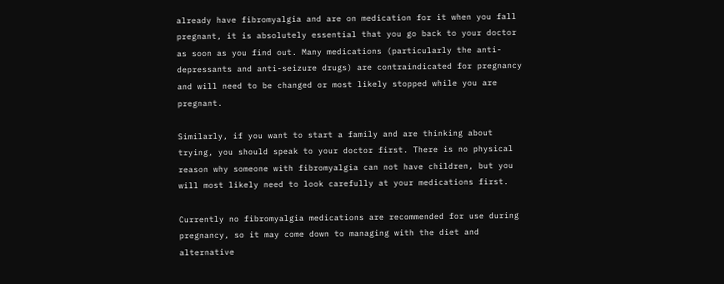already have fibromyalgia and are on medication for it when you fall pregnant, it is absolutely essential that you go back to your doctor as soon as you find out. Many medications (particularly the anti-depressants and anti-seizure drugs) are contraindicated for pregnancy and will need to be changed or most likely stopped while you are pregnant.

Similarly, if you want to start a family and are thinking about trying, you should speak to your doctor first. There is no physical reason why someone with fibromyalgia can not have children, but you will most likely need to look carefully at your medications first.

Currently no fibromyalgia medications are recommended for use during pregnancy, so it may come down to managing with the diet and alternative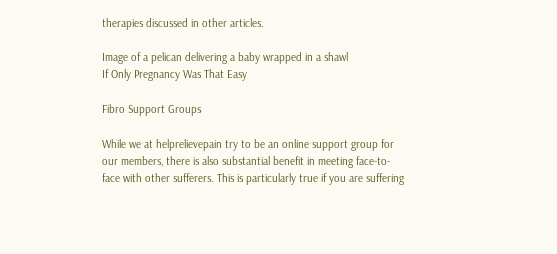therapies discussed in other articles.

Image of a pelican delivering a baby wrapped in a shawl
If Only Pregnancy Was That Easy

Fibro Support Groups

While we at helprelievepain try to be an online support group for our members, there is also substantial benefit in meeting face-to-face with other sufferers. This is particularly true if you are suffering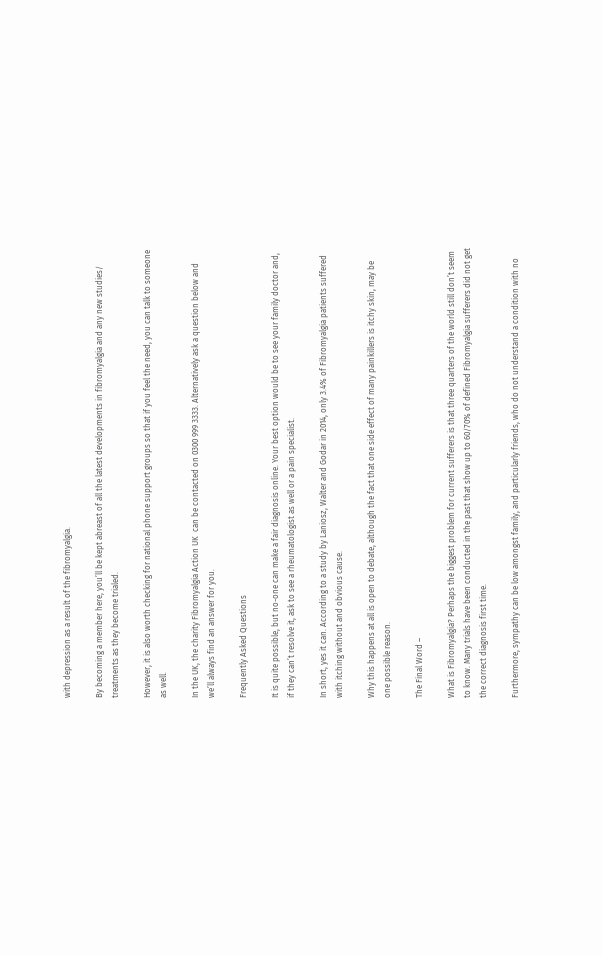with depression as a result of the fibromyalgia.

By becoming a member here, you’ll be kept abreast of all the latest developments in fibromyalgia and any new studies/ treatments as they become trialed.

However, it is also worth checking for national phone support groups so that if you feel the need, you can talk to someone as well.

In the UK, the charity Fibromyalgia Action UK  can be contacted on 0300 999 3333. Alternatively ask a question below and we’ll always find an answer for you.

Frequently Asked Questions

It is quite possible, but no-one can make a fair diagnosis online. Your best option would be to see your family doctor and, if they can’t resolve it, ask to see a rheumatologist as well or a pain specialist.

In short, yes it can. According to a study by Laniosz, Walter and Godar in 2014, only 3.4% of Fibromyalgia patients suffered with itching without and obvious cause.

Why this happens at all is open to debate, although the fact that one side effect of many painkillers is itchy skin, may be one possible reason.

The Final Word –

What is Fibromyalgia? Perhaps the biggest problem for current sufferers is that three quarters of the world still don’t seem to know. Many trials have been conducted in the past that show up to 60/70% of defined Fibromyalgia sufferers did not get the correct diagnosis first time.

Furthermore, sympathy can be low amongst family, and particularly friends, who do not understand a condition with no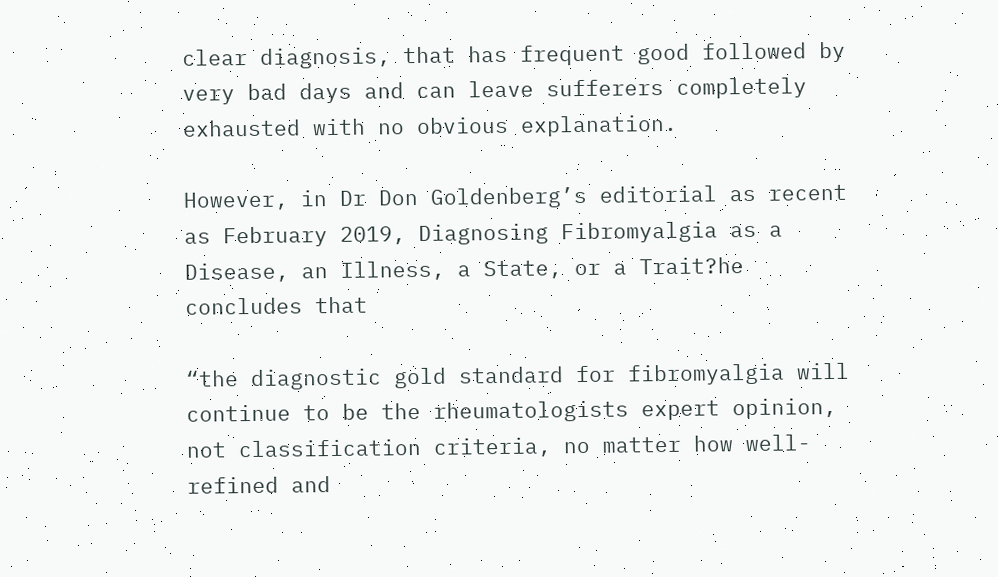clear diagnosis, that has frequent good followed by very bad days and can leave sufferers completely exhausted with no obvious explanation.

However, in Dr Don Goldenberg’s editorial as recent as February 2019, Diagnosing Fibromyalgia as a Disease, an Illness, a State, or a Trait?he concludes that

“the diagnostic gold standard for fibromyalgia will continue to be the rheumatologists expert opinion, not classification criteria, no matter how well-refined and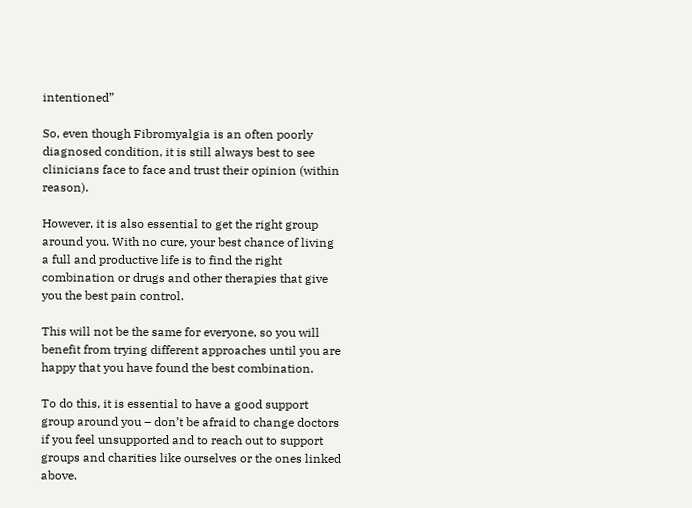intentioned”

So, even though Fibromyalgia is an often poorly diagnosed condition, it is still always best to see clinicians face to face and trust their opinion (within reason).

However, it is also essential to get the right group around you. With no cure, your best chance of living a full and productive life is to find the right combination or drugs and other therapies that give you the best pain control.

This will not be the same for everyone, so you will benefit from trying different approaches until you are happy that you have found the best combination.

To do this, it is essential to have a good support group around you – don’t be afraid to change doctors if you feel unsupported and to reach out to support groups and charities like ourselves or the ones linked above.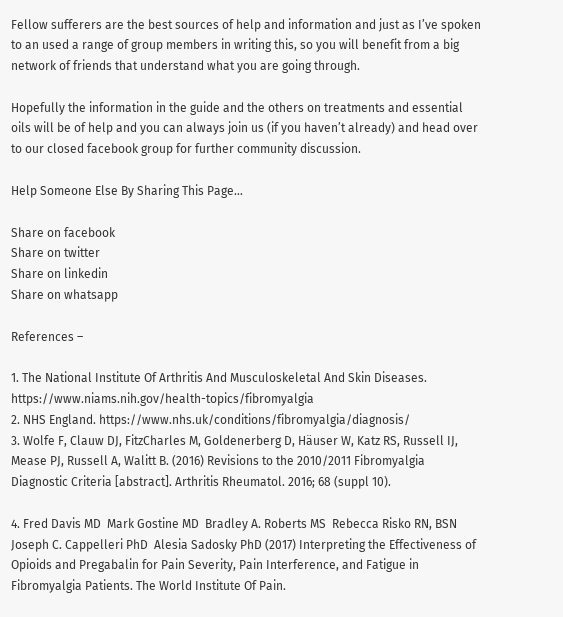Fellow sufferers are the best sources of help and information and just as I’ve spoken to an used a range of group members in writing this, so you will benefit from a big network of friends that understand what you are going through.

Hopefully the information in the guide and the others on treatments and essential oils will be of help and you can always join us (if you haven’t already) and head over to our closed facebook group for further community discussion.

Help Someone Else By Sharing This Page…

Share on facebook
Share on twitter
Share on linkedin
Share on whatsapp

References –

1. The National Institute Of Arthritis And Musculoskeletal And Skin Diseases. https://www.niams.nih.gov/health-topics/fibromyalgia
2. NHS England. https://www.nhs.uk/conditions/fibromyalgia/diagnosis/
3. Wolfe F, Clauw DJ, FitzCharles M, Goldenerberg D, Häuser W, Katz RS, Russell IJ, Mease PJ, Russell A, Walitt B. (2016) Revisions to the 2010/2011 Fibromyalgia Diagnostic Criteria [abstract]. Arthritis Rheumatol. 2016; 68 (suppl 10).

4. Fred Davis MD  Mark Gostine MD  Bradley A. Roberts MS  Rebecca Risko RN, BSN Joseph C. Cappelleri PhD  Alesia Sadosky PhD (2017) Interpreting the Effectiveness of Opioids and Pregabalin for Pain Severity, Pain Interference, and Fatigue in Fibromyalgia Patients. The World Institute Of Pain.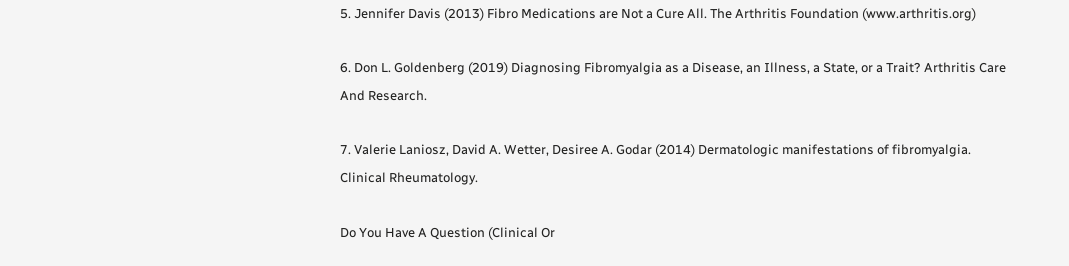5. Jennifer Davis (2013) Fibro Medications are Not a Cure All. The Arthritis Foundation (www.arthritis.org)

6. Don L. Goldenberg (2019) Diagnosing Fibromyalgia as a Disease, an Illness, a State, or a Trait? Arthritis Care And Research.

7. Valerie Laniosz, David A. Wetter, Desiree A. Godar (2014) Dermatologic manifestations of fibromyalgia. Clinical Rheumatology.

Do You Have A Question (Clinical Or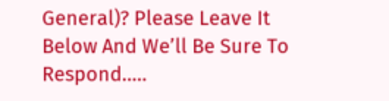General)? Please Leave It Below And We’ll Be Sure To Respond…..